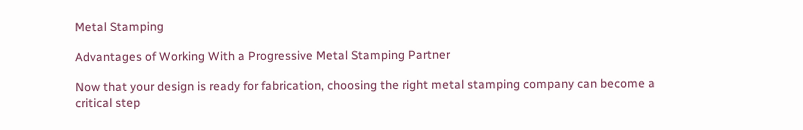Metal Stamping

Advantages of Working With a Progressive Metal Stamping Partner

Now that your design is ready for fabrication, choosing the right metal stamping company can become a critical step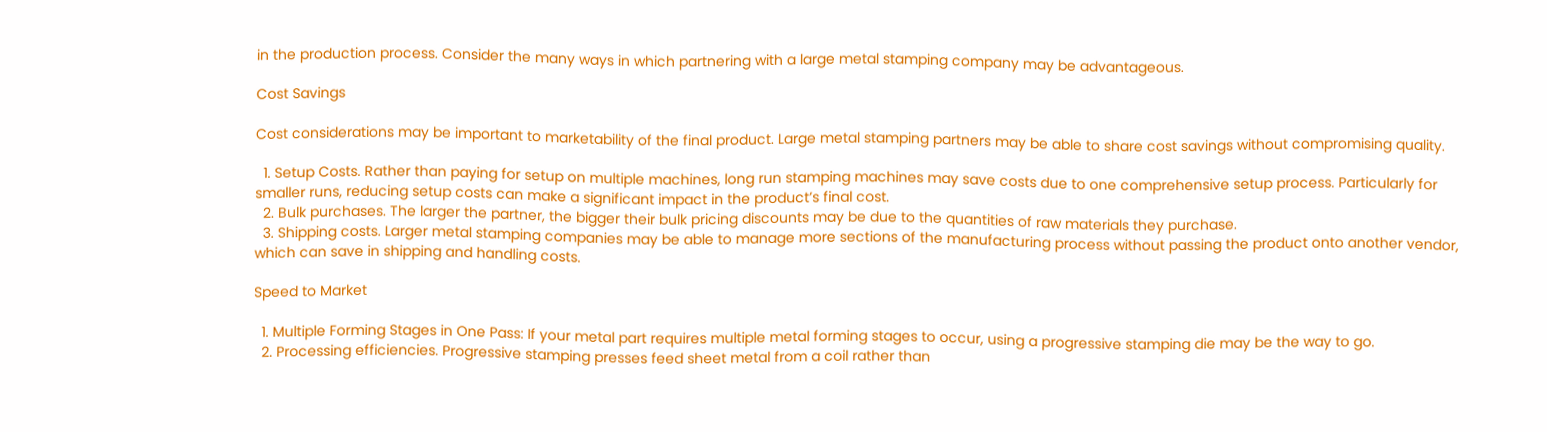in the production process. Consider the many ways in which partnering with a large metal stamping company may be advantageous.

Cost Savings

Cost considerations may be important to marketability of the final product. Large metal stamping partners may be able to share cost savings without compromising quality.

  1. Setup Costs. Rather than paying for setup on multiple machines, long run stamping machines may save costs due to one comprehensive setup process. Particularly for smaller runs, reducing setup costs can make a significant impact in the product’s final cost.
  2. Bulk purchases. The larger the partner, the bigger their bulk pricing discounts may be due to the quantities of raw materials they purchase.
  3. Shipping costs. Larger metal stamping companies may be able to manage more sections of the manufacturing process without passing the product onto another vendor, which can save in shipping and handling costs.

Speed to Market

  1. Multiple Forming Stages in One Pass: If your metal part requires multiple metal forming stages to occur, using a progressive stamping die may be the way to go.
  2. Processing efficiencies. Progressive stamping presses feed sheet metal from a coil rather than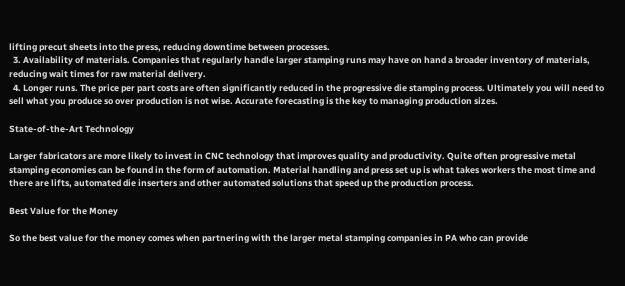lifting precut sheets into the press, reducing downtime between processes.
  3. Availability of materials. Companies that regularly handle larger stamping runs may have on hand a broader inventory of materials, reducing wait times for raw material delivery.
  4. Longer runs. The price per part costs are often significantly reduced in the progressive die stamping process. Ultimately you will need to sell what you produce so over production is not wise. Accurate forecasting is the key to managing production sizes.

State-of-the-Art Technology

Larger fabricators are more likely to invest in CNC technology that improves quality and productivity. Quite often progressive metal stamping economies can be found in the form of automation. Material handling and press set up is what takes workers the most time and there are lifts, automated die inserters and other automated solutions that speed up the production process.

Best Value for the Money

So the best value for the money comes when partnering with the larger metal stamping companies in PA who can provide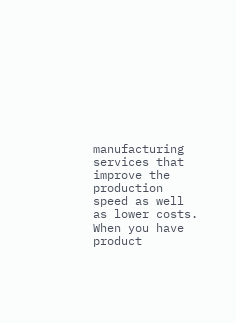manufacturing services that improve the production speed as well as lower costs. When you have product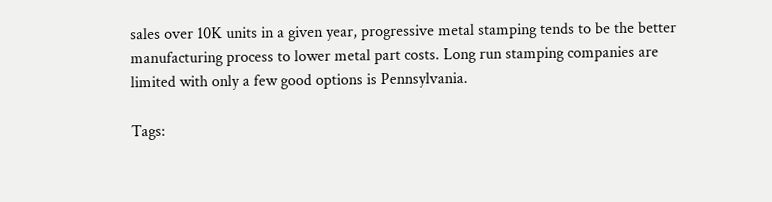sales over 10K units in a given year, progressive metal stamping tends to be the better manufacturing process to lower metal part costs. Long run stamping companies are limited with only a few good options is Pennsylvania.

Tags: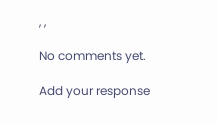, ,

No comments yet.

Add your response